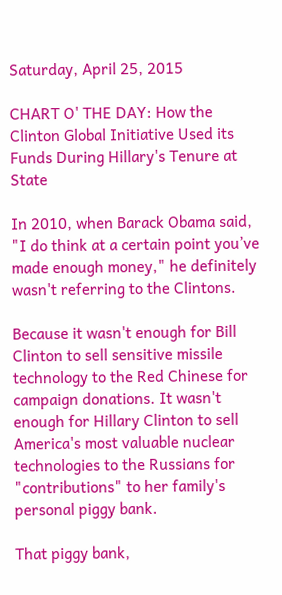Saturday, April 25, 2015

CHART O' THE DAY: How the Clinton Global Initiative Used its Funds During Hillary's Tenure at State

In 2010, when Barack Obama said, "I do think at a certain point you’ve made enough money," he definitely wasn't referring to the Clintons.

Because it wasn't enough for Bill Clinton to sell sensitive missile technology to the Red Chinese for campaign donations. It wasn't enough for Hillary Clinton to sell America's most valuable nuclear technologies to the Russians for "contributions" to her family's personal piggy bank.

That piggy bank,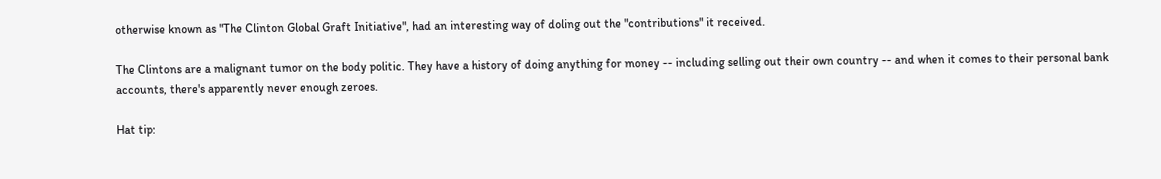otherwise known as "The Clinton Global Graft Initiative", had an interesting way of doling out the "contributions" it received.

The Clintons are a malignant tumor on the body politic. They have a history of doing anything for money -- including selling out their own country -- and when it comes to their personal bank accounts, there's apparently never enough zeroes.

Hat tip: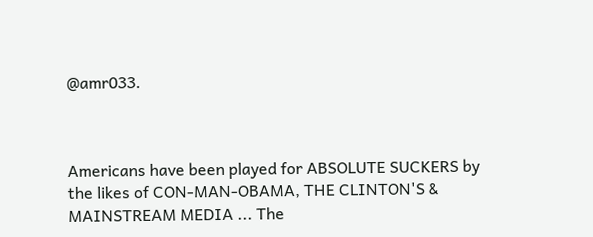@amr033.



Americans have been played for ABSOLUTE SUCKERS by the likes of CON-MAN-OBAMA, THE CLINTON'S & MAINSTREAM MEDIA ... The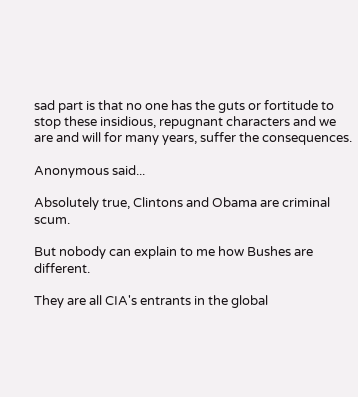sad part is that no one has the guts or fortitude to stop these insidious, repugnant characters and we are and will for many years, suffer the consequences.

Anonymous said...

Absolutely true, Clintons and Obama are criminal scum.

But nobody can explain to me how Bushes are different.

They are all CIA's entrants in the global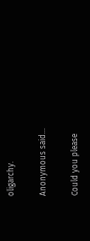oligarchy.

Anonymous said...

Could you please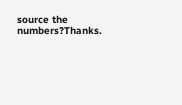source the numbers?Thanks.